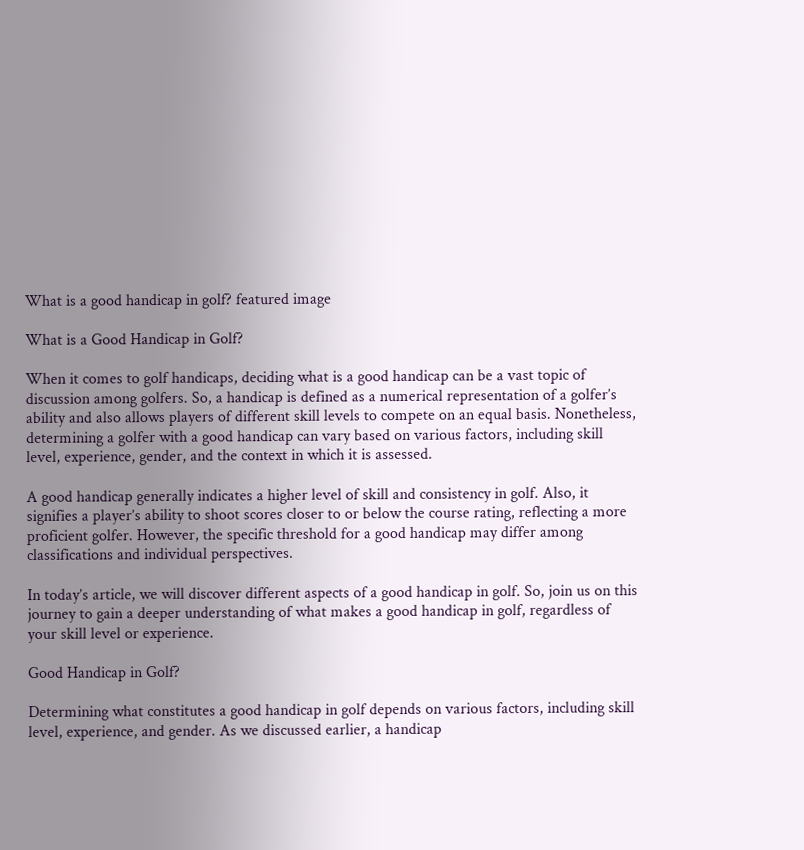What is a good handicap in golf? featured image

What is a Good Handicap in Golf?

When it comes to golf handicaps, deciding what is a good handicap can be a vast topic of discussion among golfers. So, a handicap is defined as a numerical representation of a golfer’s ability and also allows players of different skill levels to compete on an equal basis. Nonetheless, determining a golfer with a good handicap can vary based on various factors, including skill level, experience, gender, and the context in which it is assessed.

A good handicap generally indicates a higher level of skill and consistency in golf. Also, it signifies a player’s ability to shoot scores closer to or below the course rating, reflecting a more proficient golfer. However, the specific threshold for a good handicap may differ among classifications and individual perspectives.

In today’s article, we will discover different aspects of a good handicap in golf. So, join us on this journey to gain a deeper understanding of what makes a good handicap in golf, regardless of your skill level or experience.

Good Handicap in Golf?

Determining what constitutes a good handicap in golf depends on various factors, including skill level, experience, and gender. As we discussed earlier, a handicap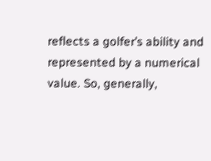reflects a golfer’s ability and represented by a numerical value. So, generally,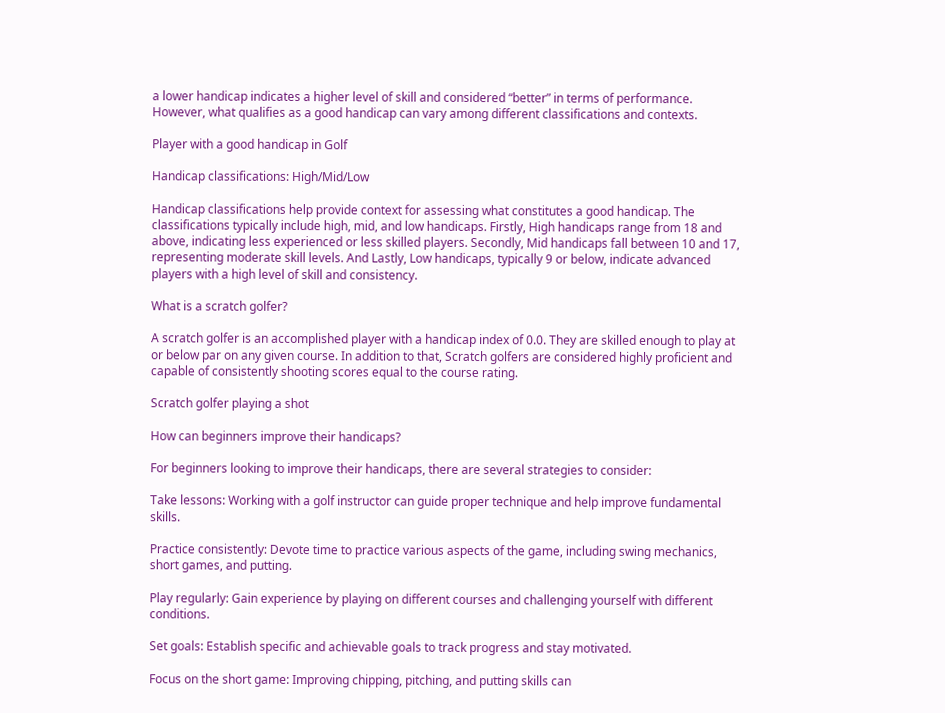a lower handicap indicates a higher level of skill and considered “better” in terms of performance. However, what qualifies as a good handicap can vary among different classifications and contexts.

Player with a good handicap in Golf

Handicap classifications: High/Mid/Low

Handicap classifications help provide context for assessing what constitutes a good handicap. The classifications typically include high, mid, and low handicaps. Firstly, High handicaps range from 18 and above, indicating less experienced or less skilled players. Secondly, Mid handicaps fall between 10 and 17, representing moderate skill levels. And Lastly, Low handicaps, typically 9 or below, indicate advanced players with a high level of skill and consistency.

What is a scratch golfer?

A scratch golfer is an accomplished player with a handicap index of 0.0. They are skilled enough to play at or below par on any given course. In addition to that, Scratch golfers are considered highly proficient and capable of consistently shooting scores equal to the course rating.

Scratch golfer playing a shot

How can beginners improve their handicaps?

For beginners looking to improve their handicaps, there are several strategies to consider:

Take lessons: Working with a golf instructor can guide proper technique and help improve fundamental skills.

Practice consistently: Devote time to practice various aspects of the game, including swing mechanics, short games, and putting.

Play regularly: Gain experience by playing on different courses and challenging yourself with different conditions.

Set goals: Establish specific and achievable goals to track progress and stay motivated.

Focus on the short game: Improving chipping, pitching, and putting skills can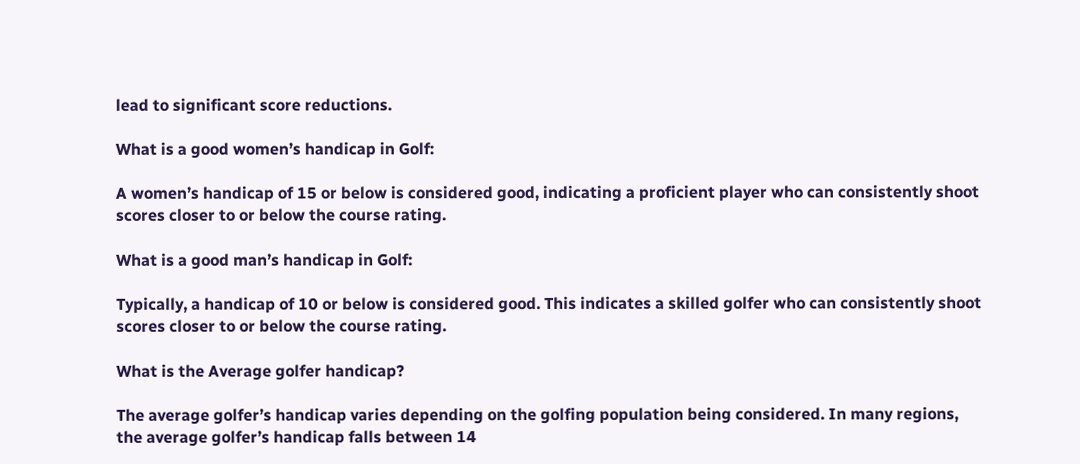lead to significant score reductions.

What is a good women’s handicap in Golf:

A women’s handicap of 15 or below is considered good, indicating a proficient player who can consistently shoot scores closer to or below the course rating.

What is a good man’s handicap in Golf:

Typically, a handicap of 10 or below is considered good. This indicates a skilled golfer who can consistently shoot scores closer to or below the course rating.

What is the Average golfer handicap?

The average golfer’s handicap varies depending on the golfing population being considered. In many regions, the average golfer’s handicap falls between 14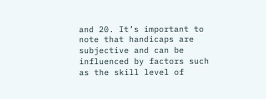and 20. It’s important to note that handicaps are subjective and can be influenced by factors such as the skill level of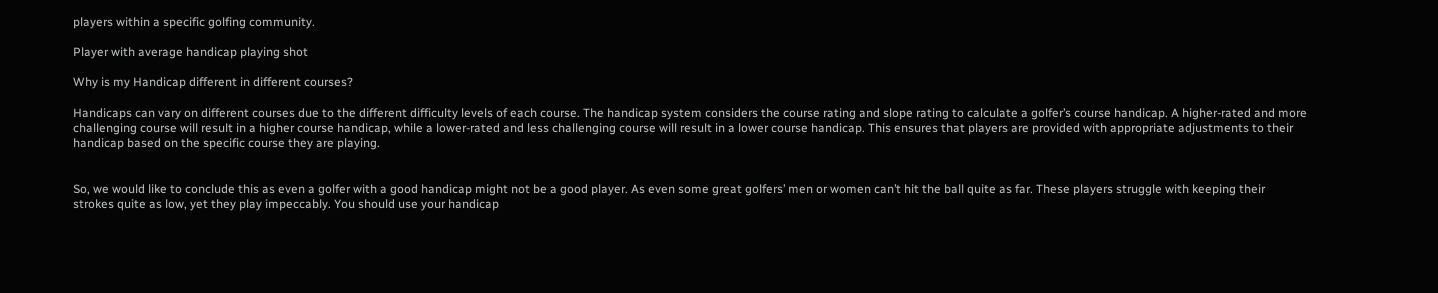players within a specific golfing community.

Player with average handicap playing shot

Why is my Handicap different in different courses?

Handicaps can vary on different courses due to the different difficulty levels of each course. The handicap system considers the course rating and slope rating to calculate a golfer’s course handicap. A higher-rated and more challenging course will result in a higher course handicap, while a lower-rated and less challenging course will result in a lower course handicap. This ensures that players are provided with appropriate adjustments to their handicap based on the specific course they are playing.


So, we would like to conclude this as even a golfer with a good handicap might not be a good player. As even some great golfers’ men or women can’t hit the ball quite as far. These players struggle with keeping their strokes quite as low, yet they play impeccably. You should use your handicap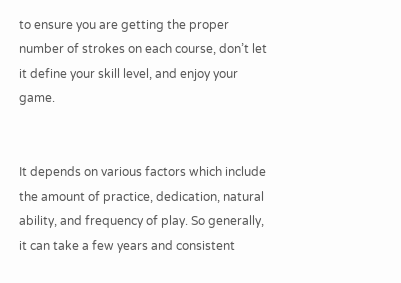to ensure you are getting the proper number of strokes on each course, don’t let it define your skill level, and enjoy your game.


It depends on various factors which include the amount of practice, dedication, natural ability, and frequency of play. So generally, it can take a few years and consistent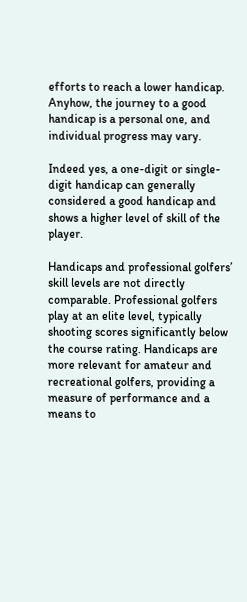efforts to reach a lower handicap. Anyhow, the journey to a good handicap is a personal one, and individual progress may vary.

Indeed yes, a one-digit or single-digit handicap can generally considered a good handicap and shows a higher level of skill of the player.

Handicaps and professional golfers’ skill levels are not directly comparable. Professional golfers play at an elite level, typically shooting scores significantly below the course rating. Handicaps are more relevant for amateur and recreational golfers, providing a measure of performance and a means to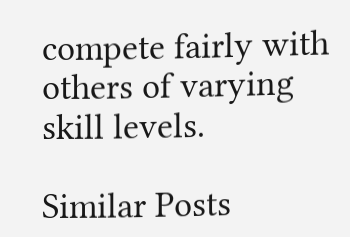compete fairly with others of varying skill levels.

Similar Posts